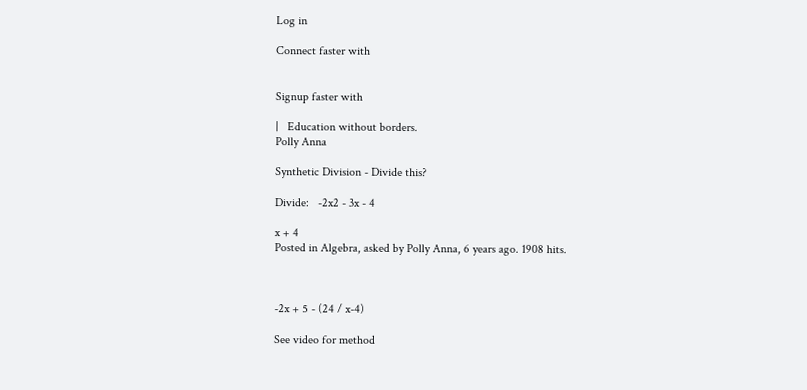Log in

Connect faster with


Signup faster with

|   Education without borders.
Polly Anna

Synthetic Division - Divide this?

Divide:   -2x2 - 3x - 4

x + 4
Posted in Algebra, asked by Polly Anna, 6 years ago. 1908 hits.



-2x + 5 - (24 / x-4)

See video for method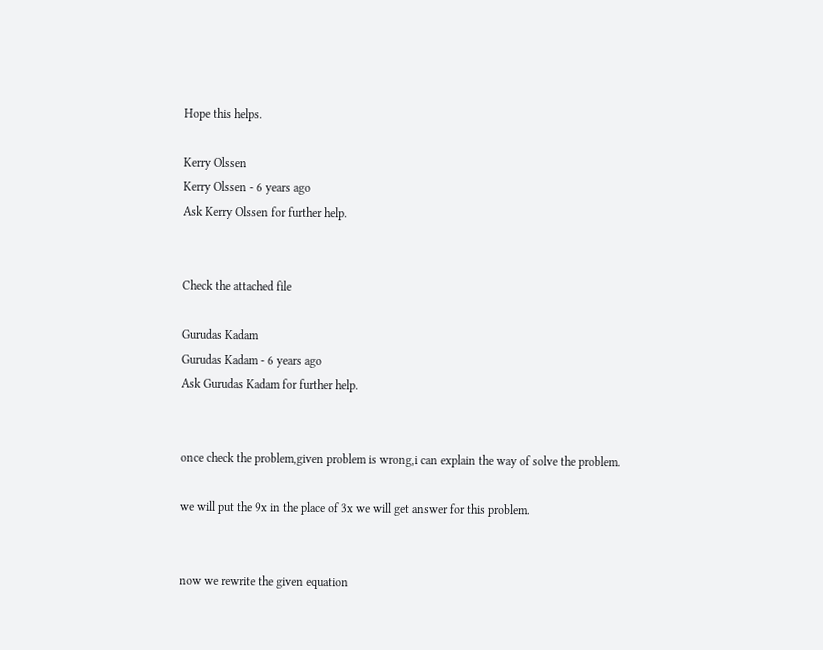Hope this helps.

Kerry Olssen
Kerry Olssen - 6 years ago
Ask Kerry Olssen for further help.


Check the attached file

Gurudas Kadam
Gurudas Kadam - 6 years ago
Ask Gurudas Kadam for further help.


once check the problem,given problem is wrong,i can explain the way of solve the problem.

we will put the 9x in the place of 3x we will get answer for this problem.


now we rewrite the given equation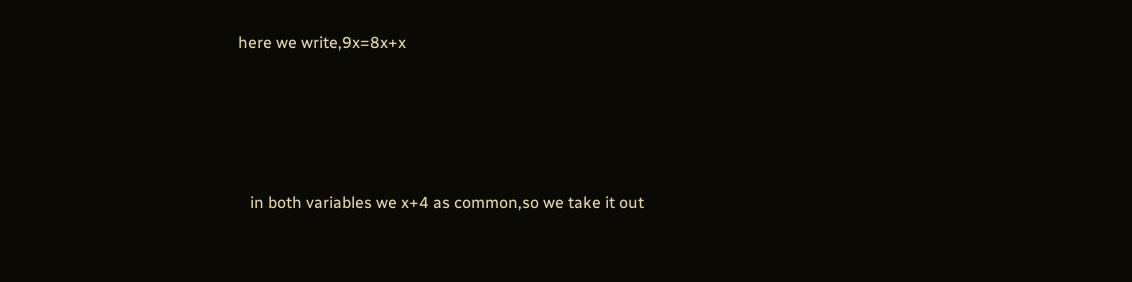here we write,9x=8x+x




   in both variables we x+4 as common,so we take it out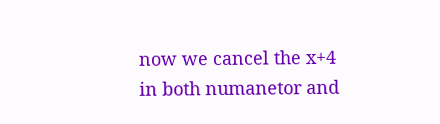now we cancel the x+4 in both numanetor and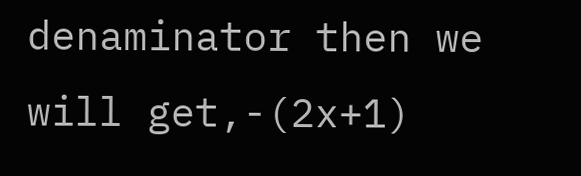denaminator then we will get,-(2x+1)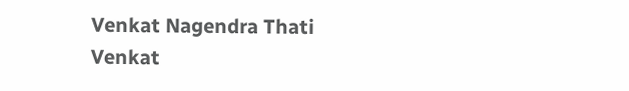Venkat Nagendra Thati
Venkat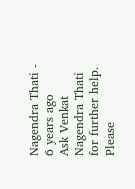Nagendra Thati - 6 years ago
Ask Venkat Nagendra Thati for further help.
Please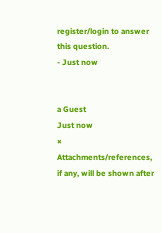register/login to answer this question.
- Just now


a Guest
Just now
× Attachments/references, if any, will be shown after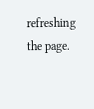refreshing the page.